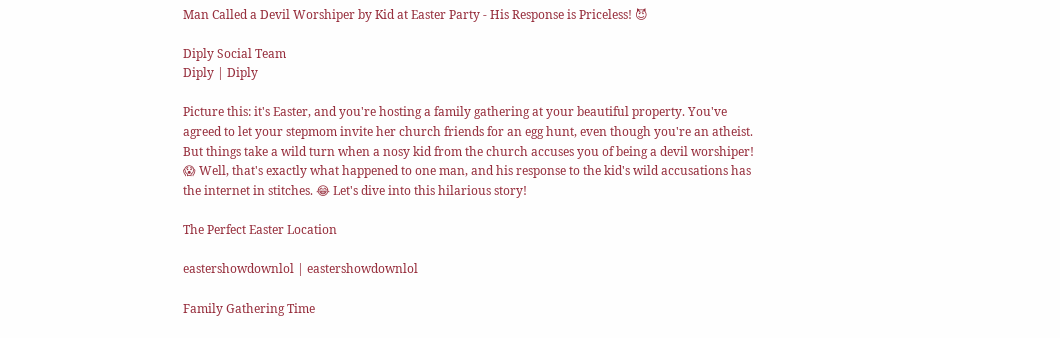Man Called a Devil Worshiper by Kid at Easter Party - His Response is Priceless! 😈

Diply Social Team
Diply | Diply

Picture this: it's Easter, and you're hosting a family gathering at your beautiful property. You've agreed to let your stepmom invite her church friends for an egg hunt, even though you're an atheist. But things take a wild turn when a nosy kid from the church accuses you of being a devil worshiper! 😱 Well, that's exactly what happened to one man, and his response to the kid's wild accusations has the internet in stitches. 😂 Let's dive into this hilarious story!

The Perfect Easter Location

eastershowdownlol | eastershowdownlol

Family Gathering Time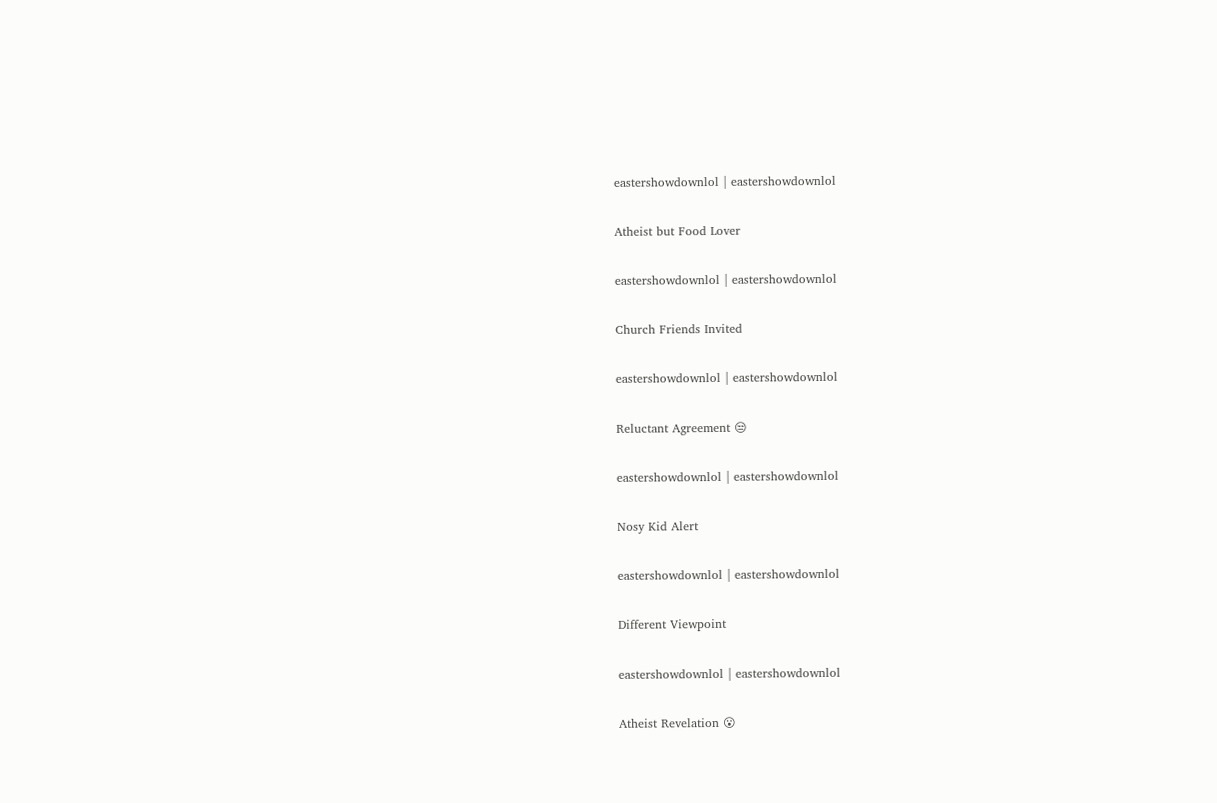eastershowdownlol | eastershowdownlol

Atheist but Food Lover

eastershowdownlol | eastershowdownlol

Church Friends Invited

eastershowdownlol | eastershowdownlol

Reluctant Agreement 😒

eastershowdownlol | eastershowdownlol

Nosy Kid Alert

eastershowdownlol | eastershowdownlol

Different Viewpoint

eastershowdownlol | eastershowdownlol

Atheist Revelation 😮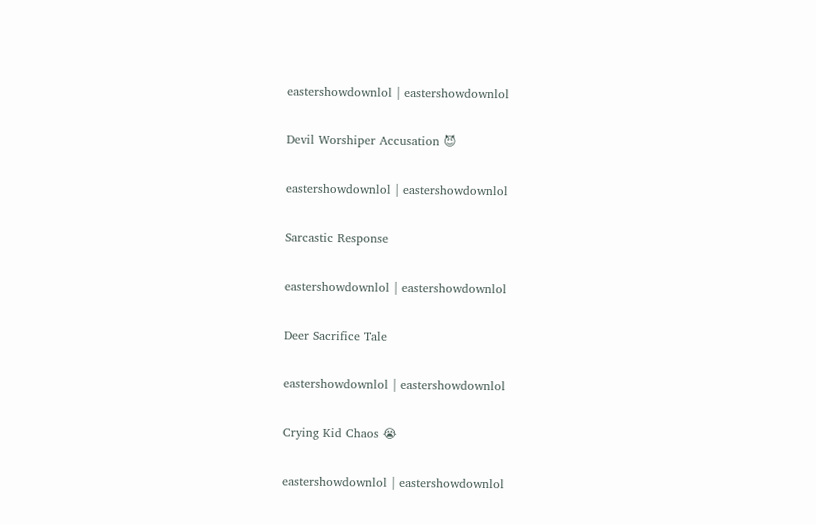eastershowdownlol | eastershowdownlol

Devil Worshiper Accusation 😈

eastershowdownlol | eastershowdownlol

Sarcastic Response

eastershowdownlol | eastershowdownlol

Deer Sacrifice Tale

eastershowdownlol | eastershowdownlol

Crying Kid Chaos 😭

eastershowdownlol | eastershowdownlol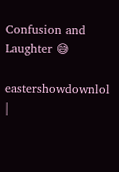Confusion and Laughter 😅

eastershowdownlol |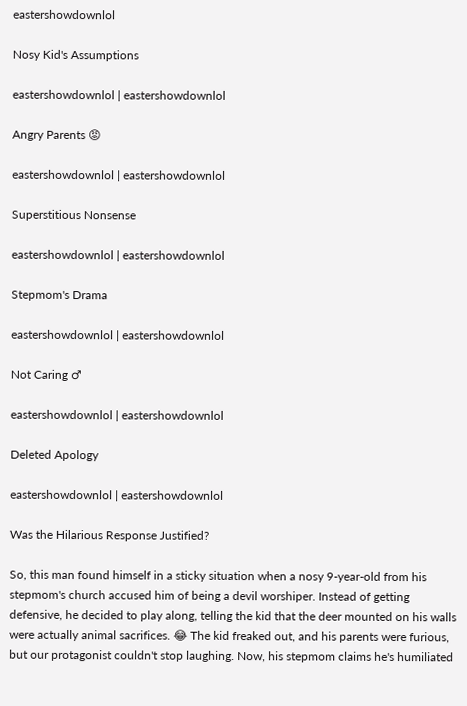eastershowdownlol

Nosy Kid's Assumptions

eastershowdownlol | eastershowdownlol

Angry Parents 😡

eastershowdownlol | eastershowdownlol

Superstitious Nonsense

eastershowdownlol | eastershowdownlol

Stepmom's Drama

eastershowdownlol | eastershowdownlol

Not Caring ♂

eastershowdownlol | eastershowdownlol

Deleted Apology

eastershowdownlol | eastershowdownlol

Was the Hilarious Response Justified?

So, this man found himself in a sticky situation when a nosy 9-year-old from his stepmom's church accused him of being a devil worshiper. Instead of getting defensive, he decided to play along, telling the kid that the deer mounted on his walls were actually animal sacrifices. 😂 The kid freaked out, and his parents were furious, but our protagonist couldn't stop laughing. Now, his stepmom claims he's humiliated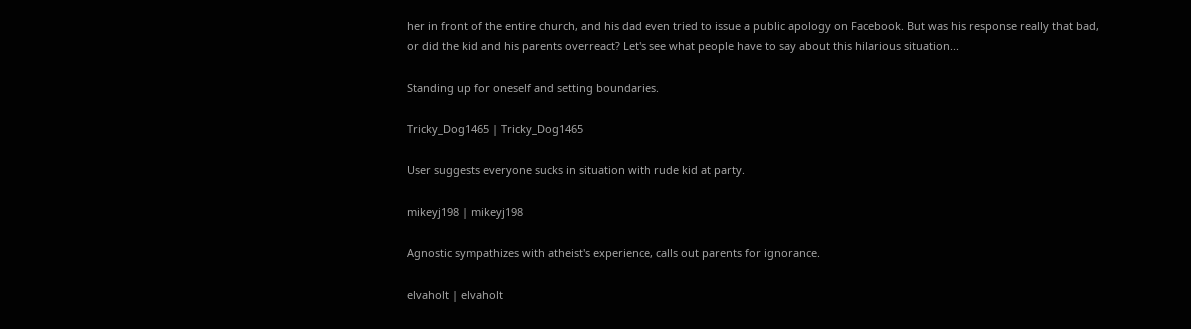her in front of the entire church, and his dad even tried to issue a public apology on Facebook. But was his response really that bad, or did the kid and his parents overreact? Let's see what people have to say about this hilarious situation...

Standing up for oneself and setting boundaries.

Tricky_Dog1465 | Tricky_Dog1465

User suggests everyone sucks in situation with rude kid at party.

mikeyj198 | mikeyj198

Agnostic sympathizes with atheist's experience, calls out parents for ignorance.

elvaholt | elvaholt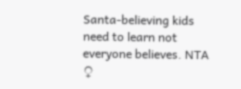Santa-believing kids need to learn not everyone believes. NTA ♀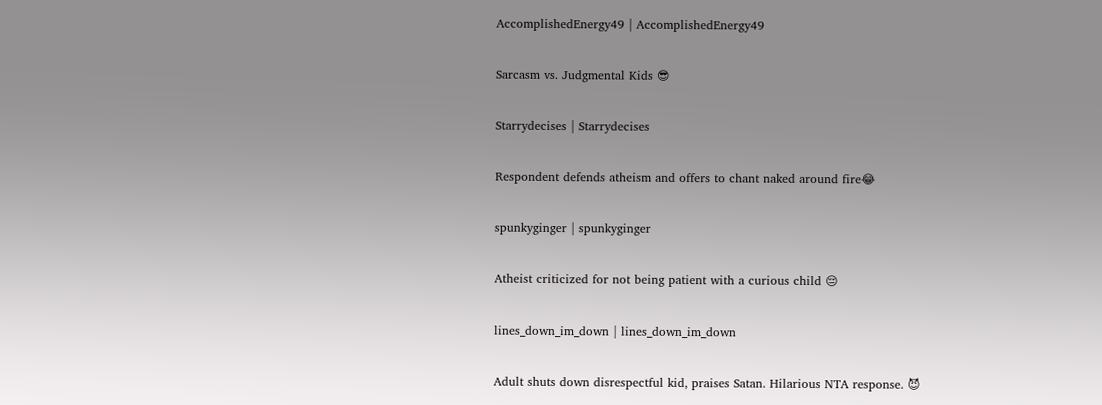AccomplishedEnergy49 | AccomplishedEnergy49

Sarcasm vs. Judgmental Kids 😎

Starrydecises | Starrydecises

Respondent defends atheism and offers to chant naked around fire😂

spunkyginger | spunkyginger

Atheist criticized for not being patient with a curious child 😔

lines_down_im_down | lines_down_im_down

Adult shuts down disrespectful kid, praises Satan. Hilarious NTA response. 😈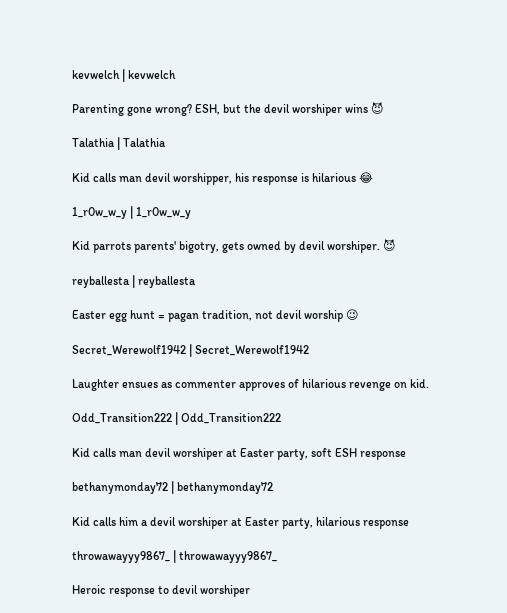kevwelch | kevwelch

Parenting gone wrong? ESH, but the devil worshiper wins 😈

Talathia | Talathia

Kid calls man devil worshipper, his response is hilarious 😂

1_r0w_w_y | 1_r0w_w_y

Kid parrots parents' bigotry, gets owned by devil worshiper. 😈

reyballesta | reyballesta

Easter egg hunt = pagan tradition, not devil worship 😉

Secret_Werewolf1942 | Secret_Werewolf1942

Laughter ensues as commenter approves of hilarious revenge on kid.

Odd_Transition222 | Odd_Transition222

Kid calls man devil worshiper at Easter party, soft ESH response

bethanymonday72 | bethanymonday72

Kid calls him a devil worshiper at Easter party, hilarious response

throwawayyy9867_ | throwawayyy9867_

Heroic response to devil worshiper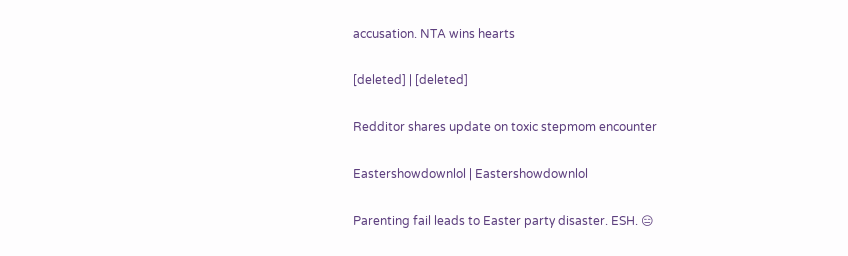accusation. NTA wins hearts

[deleted] | [deleted]

Redditor shares update on toxic stepmom encounter

Eastershowdownlol | Eastershowdownlol

Parenting fail leads to Easter party disaster. ESH. 😑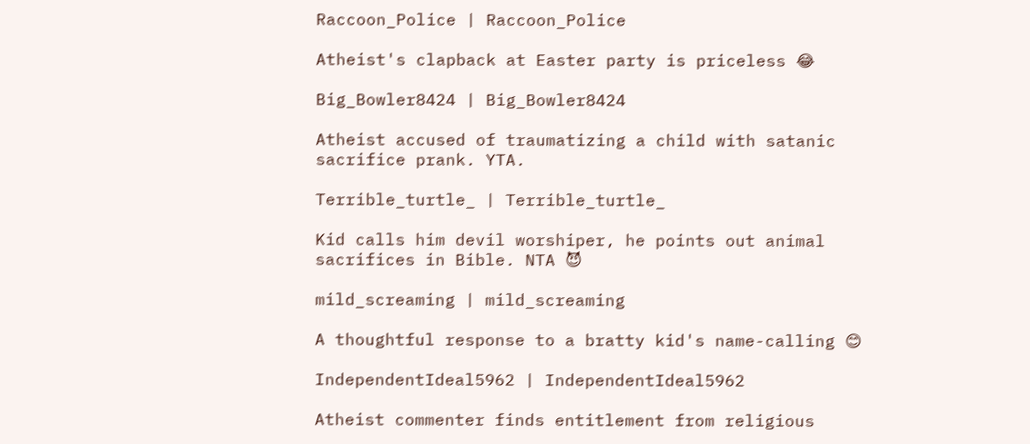Raccoon_Police | Raccoon_Police

Atheist's clapback at Easter party is priceless 😂

Big_Bowler8424 | Big_Bowler8424

Atheist accused of traumatizing a child with satanic sacrifice prank. YTA.

Terrible_turtle_ | Terrible_turtle_

Kid calls him devil worshiper, he points out animal sacrifices in Bible. NTA 😈

mild_screaming | mild_screaming

A thoughtful response to a bratty kid's name-calling 😊

IndependentIdeal5962 | IndependentIdeal5962

Atheist commenter finds entitlement from religious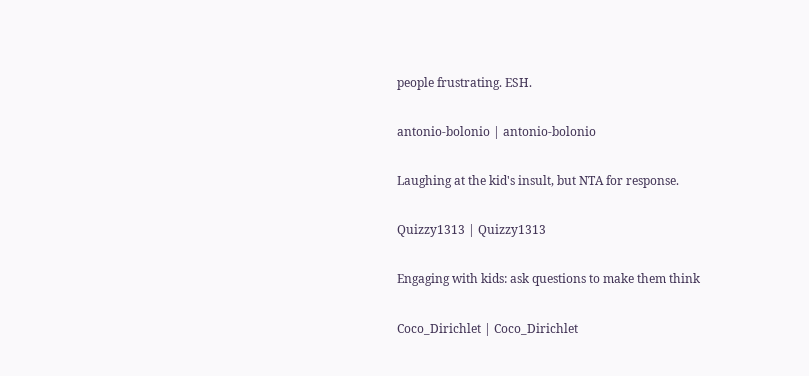people frustrating. ESH.

antonio-bolonio | antonio-bolonio

Laughing at the kid's insult, but NTA for response.

Quizzy1313 | Quizzy1313

Engaging with kids: ask questions to make them think

Coco_Dirichlet | Coco_Dirichlet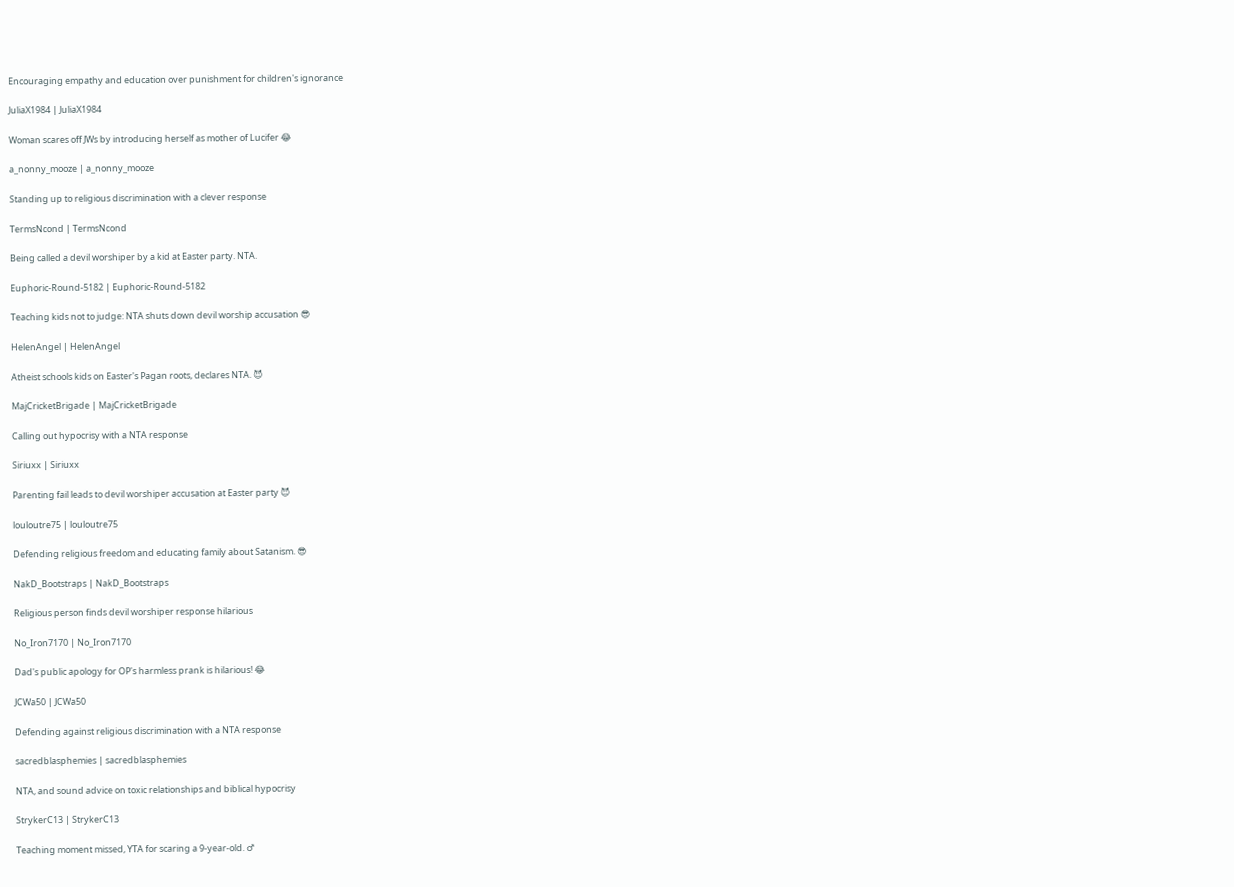Encouraging empathy and education over punishment for children's ignorance

JuliaX1984 | JuliaX1984

Woman scares off JWs by introducing herself as mother of Lucifer 😂

a_nonny_mooze | a_nonny_mooze

Standing up to religious discrimination with a clever response

TermsNcond | TermsNcond

Being called a devil worshiper by a kid at Easter party. NTA.

Euphoric-Round-5182 | Euphoric-Round-5182

Teaching kids not to judge: NTA shuts down devil worship accusation 😎

HelenAngel | HelenAngel

Atheist schools kids on Easter's Pagan roots, declares NTA. 😈

MajCricketBrigade | MajCricketBrigade

Calling out hypocrisy with a NTA response

Siriuxx | Siriuxx

Parenting fail leads to devil worshiper accusation at Easter party 😈

louloutre75 | louloutre75

Defending religious freedom and educating family about Satanism. 😎

NakD_Bootstraps | NakD_Bootstraps

Religious person finds devil worshiper response hilarious

No_Iron7170 | No_Iron7170

Dad's public apology for OP's harmless prank is hilarious! 😂

JCWa50 | JCWa50

Defending against religious discrimination with a NTA response

sacredblasphemies | sacredblasphemies

NTA, and sound advice on toxic relationships and biblical hypocrisy

StrykerC13 | StrykerC13

Teaching moment missed, YTA for scaring a 9-year-old. ♂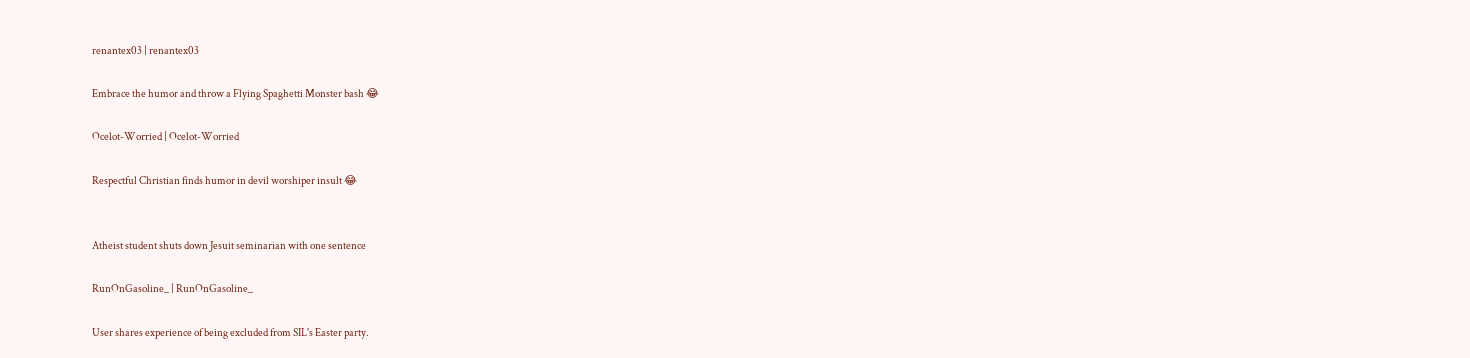renantex03 | renantex03

Embrace the humor and throw a Flying Spaghetti Monster bash 😂

Ocelot-Worried | Ocelot-Worried

Respectful Christian finds humor in devil worshiper insult 😂


Atheist student shuts down Jesuit seminarian with one sentence

RunOnGasoline_ | RunOnGasoline_

User shares experience of being excluded from SIL's Easter party.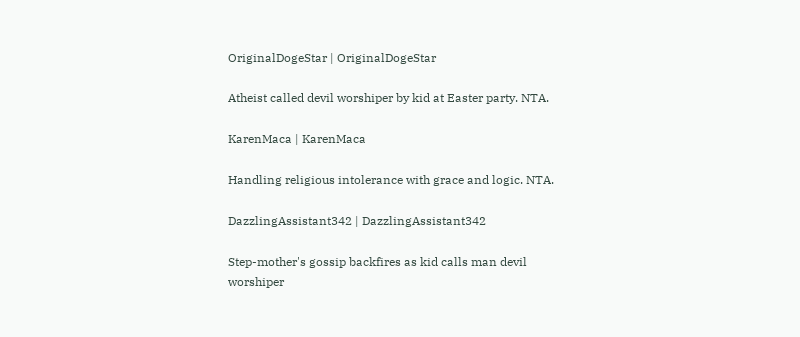OriginalDogeStar | OriginalDogeStar

Atheist called devil worshiper by kid at Easter party. NTA.

KarenMaca | KarenMaca

Handling religious intolerance with grace and logic. NTA.

DazzlingAssistant342 | DazzlingAssistant342

Step-mother's gossip backfires as kid calls man devil worshiper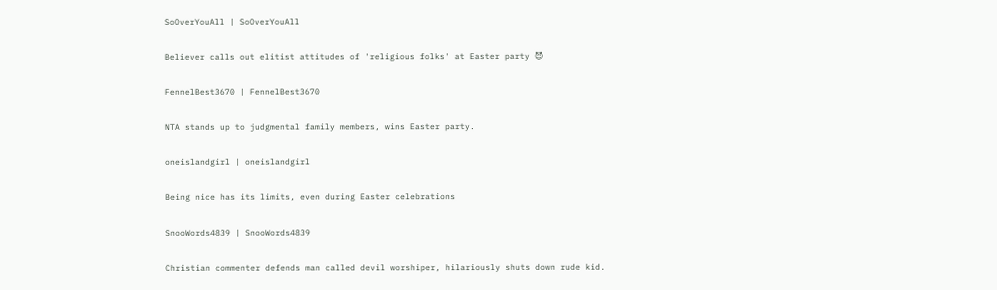SoOverYouAll | SoOverYouAll

Believer calls out elitist attitudes of 'religious folks' at Easter party 😈

FennelBest3670 | FennelBest3670

NTA stands up to judgmental family members, wins Easter party.

oneislandgirl | oneislandgirl

Being nice has its limits, even during Easter celebrations

SnooWords4839 | SnooWords4839

Christian commenter defends man called devil worshiper, hilariously shuts down rude kid.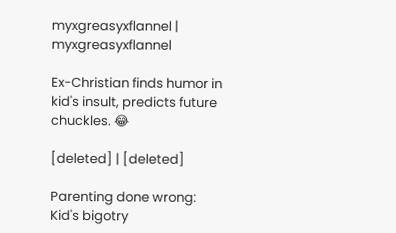myxgreasyxflannel | myxgreasyxflannel

Ex-Christian finds humor in kid's insult, predicts future chuckles. 😂

[deleted] | [deleted]

Parenting done wrong: Kid's bigotry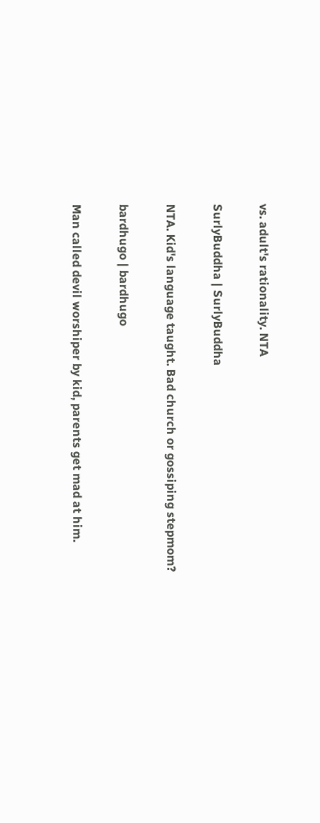vs. adult's rationality. NTA

SurlyBuddha | SurlyBuddha

NTA. Kid's language taught. Bad church or gossiping stepmom?

bardhugo | bardhugo

Man called devil worshiper by kid, parents get mad at him.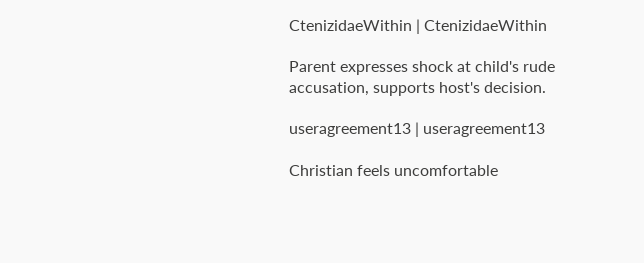CtenizidaeWithin | CtenizidaeWithin

Parent expresses shock at child's rude accusation, supports host's decision.

useragreement13 | useragreement13

Christian feels uncomfortable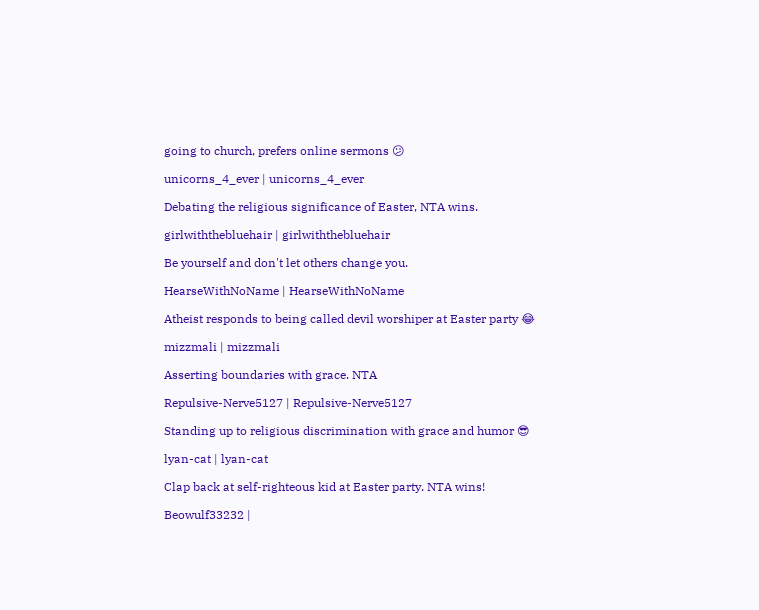going to church, prefers online sermons 😕

unicorns_4_ever | unicorns_4_ever

Debating the religious significance of Easter, NTA wins.

girlwiththebluehair | girlwiththebluehair

Be yourself and don't let others change you.

HearseWithNoName | HearseWithNoName

Atheist responds to being called devil worshiper at Easter party 😂

mizzmali | mizzmali

Asserting boundaries with grace. NTA

Repulsive-Nerve5127 | Repulsive-Nerve5127

Standing up to religious discrimination with grace and humor 😎

lyan-cat | lyan-cat

Clap back at self-righteous kid at Easter party. NTA wins!

Beowulf33232 |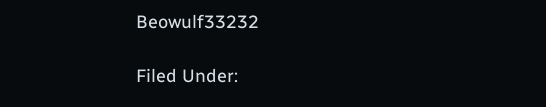Beowulf33232

Filed Under: